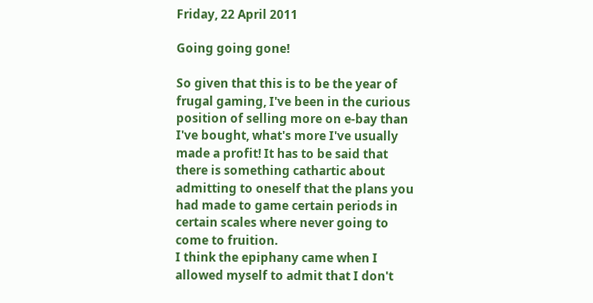Friday, 22 April 2011

Going going gone!

So given that this is to be the year of frugal gaming, I've been in the curious position of selling more on e-bay than I've bought, what's more I've usually made a profit! It has to be said that there is something cathartic about admitting to oneself that the plans you had made to game certain periods in certain scales where never going to come to fruition.
I think the epiphany came when I allowed myself to admit that I don't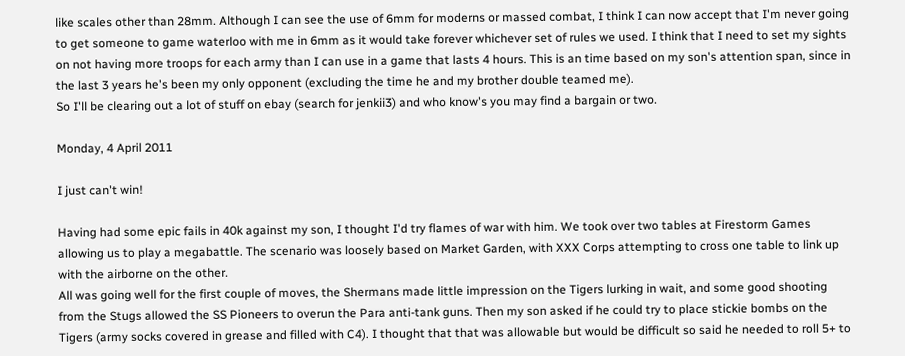like scales other than 28mm. Although I can see the use of 6mm for moderns or massed combat, I think I can now accept that I'm never going to get someone to game waterloo with me in 6mm as it would take forever whichever set of rules we used. I think that I need to set my sights on not having more troops for each army than I can use in a game that lasts 4 hours. This is an time based on my son's attention span, since in the last 3 years he's been my only opponent (excluding the time he and my brother double teamed me).
So I'll be clearing out a lot of stuff on ebay (search for jenkii3) and who know's you may find a bargain or two.

Monday, 4 April 2011

I just can't win!

Having had some epic fails in 40k against my son, I thought I'd try flames of war with him. We took over two tables at Firestorm Games allowing us to play a megabattle. The scenario was loosely based on Market Garden, with XXX Corps attempting to cross one table to link up with the airborne on the other.
All was going well for the first couple of moves, the Shermans made little impression on the Tigers lurking in wait, and some good shooting from the Stugs allowed the SS Pioneers to overun the Para anti-tank guns. Then my son asked if he could try to place stickie bombs on the Tigers (army socks covered in grease and filled with C4). I thought that that was allowable but would be difficult so said he needed to roll 5+ to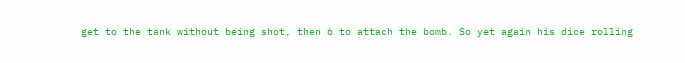get to the tank without being shot, then 6 to attach the bomb. So yet again his dice rolling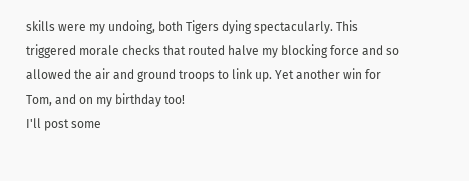skills were my undoing, both Tigers dying spectacularly. This triggered morale checks that routed halve my blocking force and so allowed the air and ground troops to link up. Yet another win for Tom, and on my birthday too!
I'll post some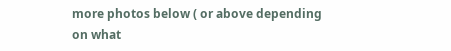more photos below ( or above depending on what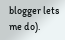blogger lets me do).